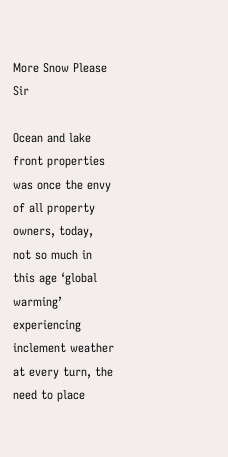More Snow Please Sir

Ocean and lake front properties was once the envy of all property owners, today, not so much in this age ‘global warming’ experiencing inclement weather at every turn, the need to place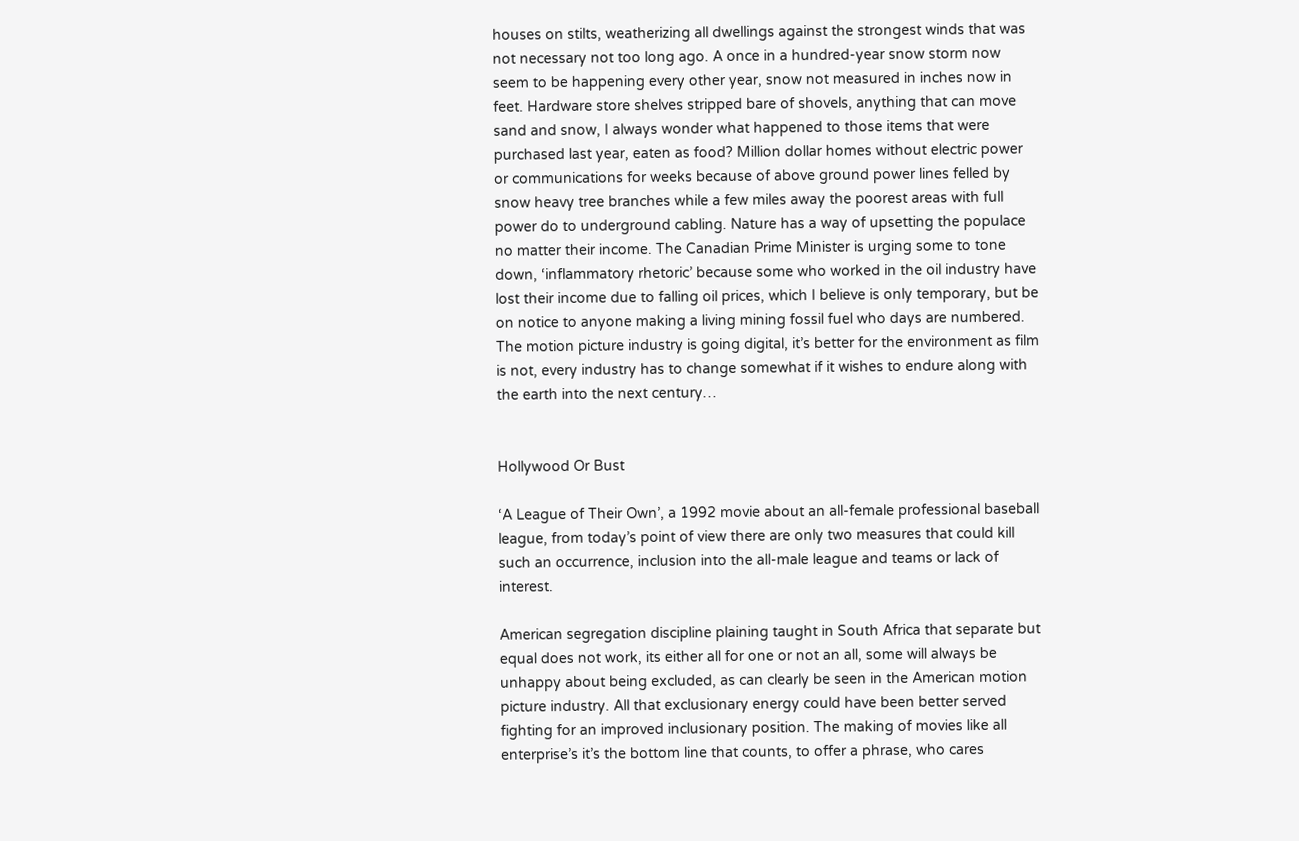houses on stilts, weatherizing all dwellings against the strongest winds that was not necessary not too long ago. A once in a hundred-year snow storm now seem to be happening every other year, snow not measured in inches now in feet. Hardware store shelves stripped bare of shovels, anything that can move sand and snow, I always wonder what happened to those items that were purchased last year, eaten as food? Million dollar homes without electric power or communications for weeks because of above ground power lines felled by snow heavy tree branches while a few miles away the poorest areas with full power do to underground cabling. Nature has a way of upsetting the populace no matter their income. The Canadian Prime Minister is urging some to tone down, ‘inflammatory rhetoric’ because some who worked in the oil industry have lost their income due to falling oil prices, which I believe is only temporary, but be on notice to anyone making a living mining fossil fuel who days are numbered. The motion picture industry is going digital, it’s better for the environment as film is not, every industry has to change somewhat if it wishes to endure along with the earth into the next century…


Hollywood Or Bust

‘A League of Their Own’, a 1992 movie about an all-female professional baseball league, from today’s point of view there are only two measures that could kill such an occurrence, inclusion into the all-male league and teams or lack of interest.

American segregation discipline plaining taught in South Africa that separate but equal does not work, its either all for one or not an all, some will always be unhappy about being excluded, as can clearly be seen in the American motion picture industry. All that exclusionary energy could have been better served fighting for an improved inclusionary position. The making of movies like all enterprise’s it’s the bottom line that counts, to offer a phrase, who cares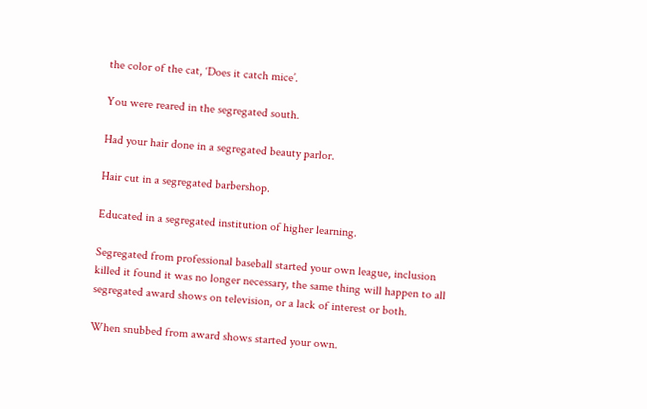the color of the cat, ‘Does it catch mice’.

You were reared in the segregated south.

Had your hair done in a segregated beauty parlor.

Hair cut in a segregated barbershop.

Educated in a segregated institution of higher learning.

Segregated from professional baseball started your own league, inclusion killed it found it was no longer necessary, the same thing will happen to all segregated award shows on television, or a lack of interest or both.

When snubbed from award shows started your own.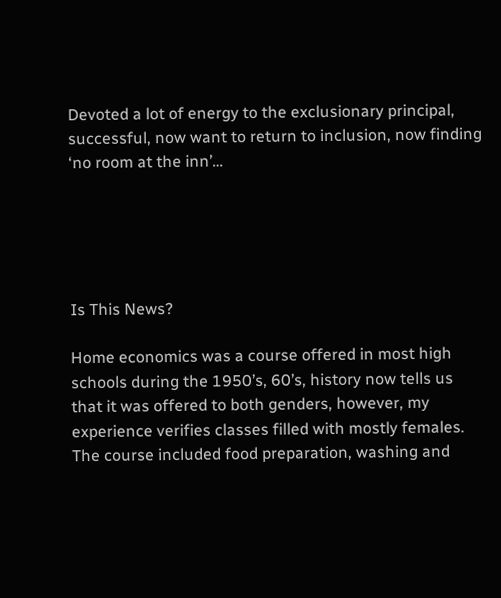Devoted a lot of energy to the exclusionary principal, successful, now want to return to inclusion, now finding ‘no room at the inn’…





Is This News?

Home economics was a course offered in most high schools during the 1950’s, 60’s, history now tells us that it was offered to both genders, however, my experience verifies classes filled with mostly females. The course included food preparation, washing and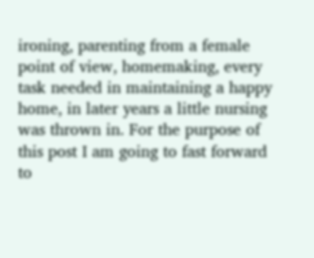ironing, parenting from a female point of view, homemaking, every task needed in maintaining a happy home, in later years a little nursing was thrown in. For the purpose of this post I am going to fast forward to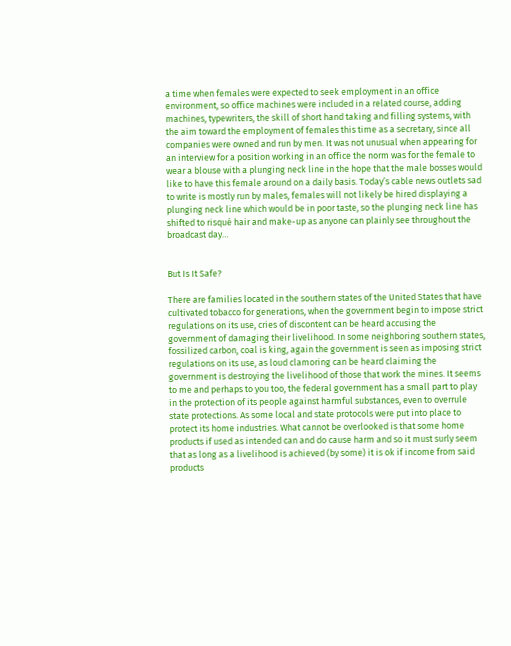a time when females were expected to seek employment in an office environment, so office machines were included in a related course, adding machines, typewriters, the skill of short hand taking and filling systems, with the aim toward the employment of females this time as a secretary, since all companies were owned and run by men. It was not unusual when appearing for an interview for a position working in an office the norm was for the female to wear a blouse with a plunging neck line in the hope that the male bosses would like to have this female around on a daily basis. Today’s cable news outlets sad to write is mostly run by males, females will not likely be hired displaying a plunging neck line which would be in poor taste, so the plunging neck line has shifted to risqué hair and make-up as anyone can plainly see throughout the broadcast day…


But Is It Safe?

There are families located in the southern states of the United States that have cultivated tobacco for generations, when the government begin to impose strict regulations on its use, cries of discontent can be heard accusing the government of damaging their livelihood. In some neighboring southern states, fossilized carbon, coal is king, again the government is seen as imposing strict regulations on its use, as loud clamoring can be heard claiming the government is destroying the livelihood of those that work the mines. It seems to me and perhaps to you too, the federal government has a small part to play in the protection of its people against harmful substances, even to overrule state protections. As some local and state protocols were put into place to protect its home industries. What cannot be overlooked is that some home products if used as intended can and do cause harm and so it must surly seem that as long as a livelihood is achieved (by some) it is ok if income from said products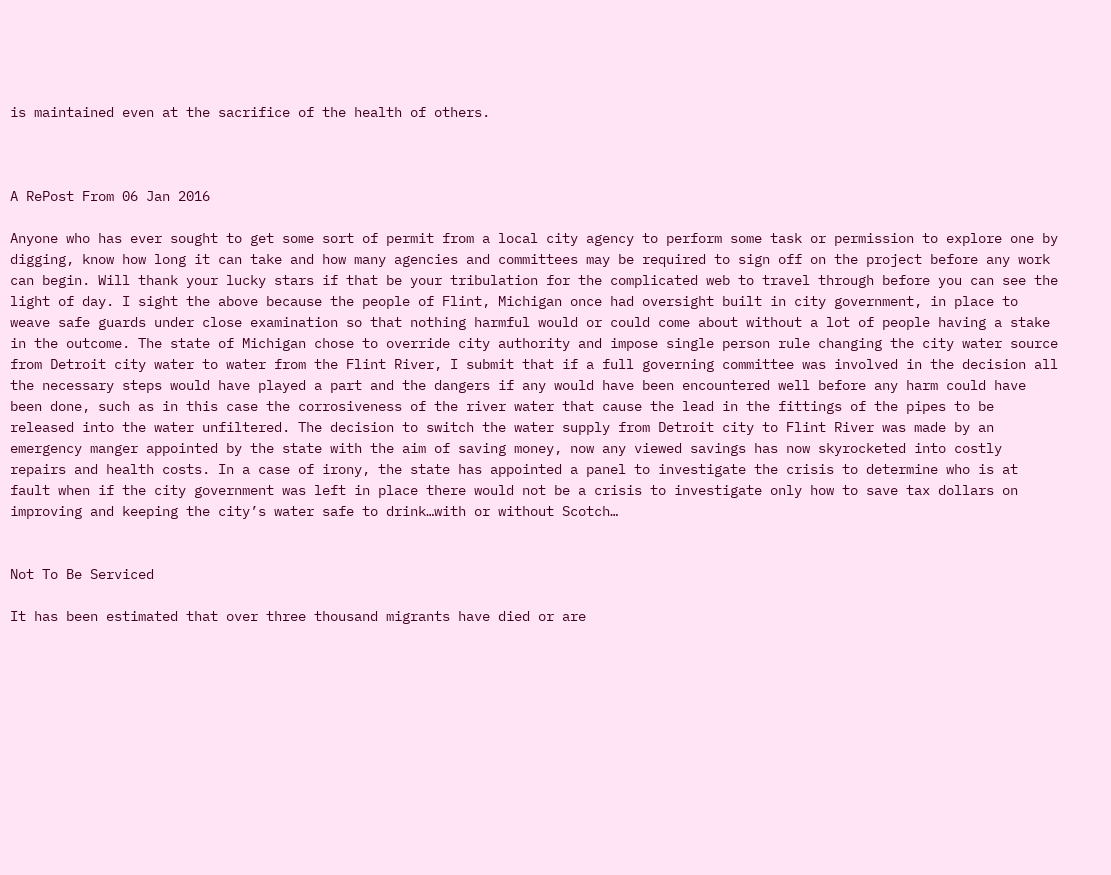is maintained even at the sacrifice of the health of others.



A RePost From 06 Jan 2016

Anyone who has ever sought to get some sort of permit from a local city agency to perform some task or permission to explore one by digging, know how long it can take and how many agencies and committees may be required to sign off on the project before any work can begin. Will thank your lucky stars if that be your tribulation for the complicated web to travel through before you can see the light of day. I sight the above because the people of Flint, Michigan once had oversight built in city government, in place to weave safe guards under close examination so that nothing harmful would or could come about without a lot of people having a stake in the outcome. The state of Michigan chose to override city authority and impose single person rule changing the city water source from Detroit city water to water from the Flint River, I submit that if a full governing committee was involved in the decision all the necessary steps would have played a part and the dangers if any would have been encountered well before any harm could have been done, such as in this case the corrosiveness of the river water that cause the lead in the fittings of the pipes to be released into the water unfiltered. The decision to switch the water supply from Detroit city to Flint River was made by an emergency manger appointed by the state with the aim of saving money, now any viewed savings has now skyrocketed into costly repairs and health costs. In a case of irony, the state has appointed a panel to investigate the crisis to determine who is at fault when if the city government was left in place there would not be a crisis to investigate only how to save tax dollars on improving and keeping the city’s water safe to drink…with or without Scotch…


Not To Be Serviced

It has been estimated that over three thousand migrants have died or are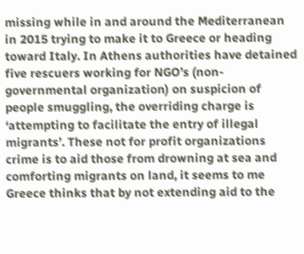missing while in and around the Mediterranean in 2015 trying to make it to Greece or heading toward Italy. In Athens authorities have detained five rescuers working for NGO’s (non-governmental organization) on suspicion of people smuggling, the overriding charge is ‘attempting to facilitate the entry of illegal migrants’. These not for profit organizations crime is to aid those from drowning at sea and comforting migrants on land, it seems to me Greece thinks that by not extending aid to the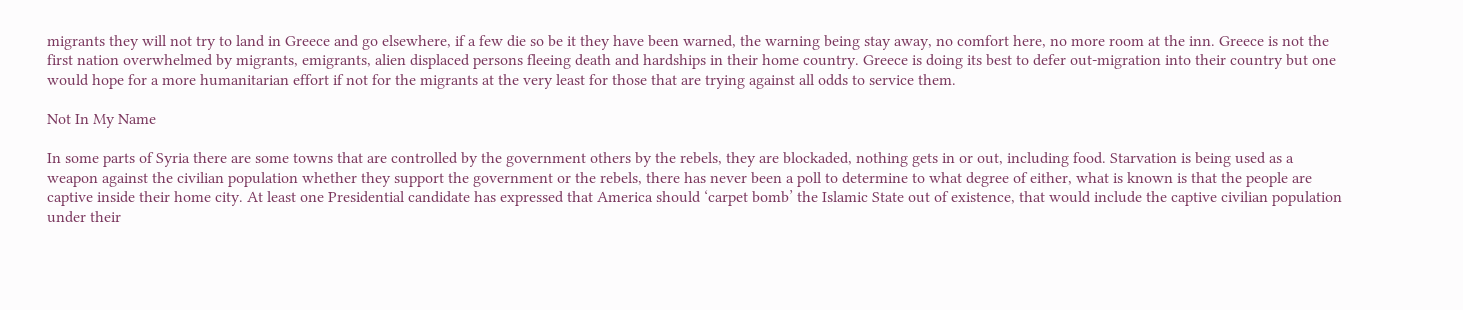migrants they will not try to land in Greece and go elsewhere, if a few die so be it they have been warned, the warning being stay away, no comfort here, no more room at the inn. Greece is not the first nation overwhelmed by migrants, emigrants, alien displaced persons fleeing death and hardships in their home country. Greece is doing its best to defer out-migration into their country but one would hope for a more humanitarian effort if not for the migrants at the very least for those that are trying against all odds to service them.

Not In My Name

In some parts of Syria there are some towns that are controlled by the government others by the rebels, they are blockaded, nothing gets in or out, including food. Starvation is being used as a weapon against the civilian population whether they support the government or the rebels, there has never been a poll to determine to what degree of either, what is known is that the people are captive inside their home city. At least one Presidential candidate has expressed that America should ‘carpet bomb’ the Islamic State out of existence, that would include the captive civilian population under their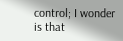control; I wonder is that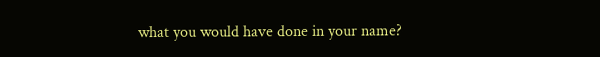what you would have done in your name?